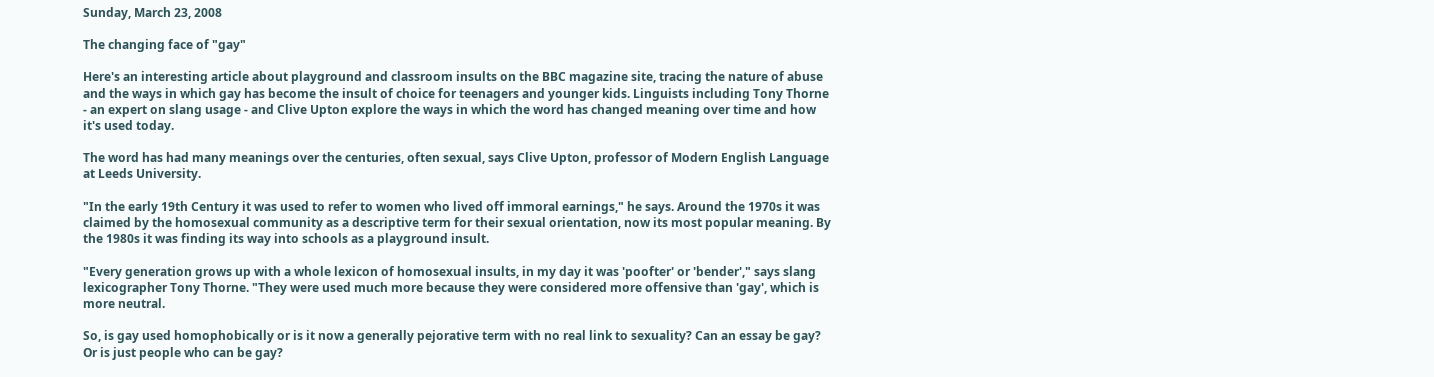Sunday, March 23, 2008

The changing face of "gay"

Here's an interesting article about playground and classroom insults on the BBC magazine site, tracing the nature of abuse and the ways in which gay has become the insult of choice for teenagers and younger kids. Linguists including Tony Thorne - an expert on slang usage - and Clive Upton explore the ways in which the word has changed meaning over time and how it's used today.

The word has had many meanings over the centuries, often sexual, says Clive Upton, professor of Modern English Language at Leeds University.

"In the early 19th Century it was used to refer to women who lived off immoral earnings," he says. Around the 1970s it was claimed by the homosexual community as a descriptive term for their sexual orientation, now its most popular meaning. By the 1980s it was finding its way into schools as a playground insult.

"Every generation grows up with a whole lexicon of homosexual insults, in my day it was 'poofter' or 'bender'," says slang lexicographer Tony Thorne. "They were used much more because they were considered more offensive than 'gay', which is more neutral.

So, is gay used homophobically or is it now a generally pejorative term with no real link to sexuality? Can an essay be gay? Or is just people who can be gay?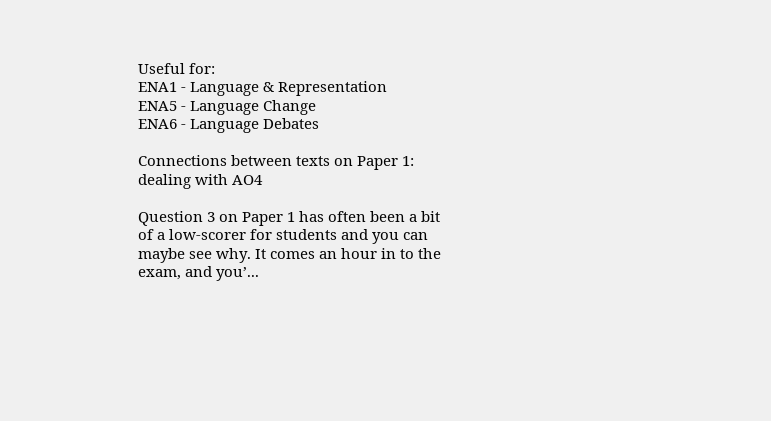Useful for:
ENA1 - Language & Representation
ENA5 - Language Change
ENA6 - Language Debates

Connections between texts on Paper 1: dealing with AO4

Question 3 on Paper 1 has often been a bit of a low-scorer for students and you can maybe see why. It comes an hour in to the exam, and you’...